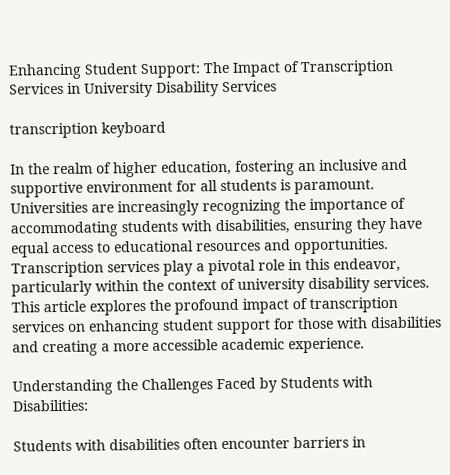Enhancing Student Support: The Impact of Transcription Services in University Disability Services

transcription keyboard

In the realm of higher education, fostering an inclusive and supportive environment for all students is paramount. Universities are increasingly recognizing the importance of accommodating students with disabilities, ensuring they have equal access to educational resources and opportunities. Transcription services play a pivotal role in this endeavor, particularly within the context of university disability services. This article explores the profound impact of transcription services on enhancing student support for those with disabilities and creating a more accessible academic experience.

Understanding the Challenges Faced by Students with Disabilities:

Students with disabilities often encounter barriers in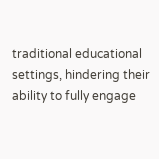traditional educational settings, hindering their ability to fully engage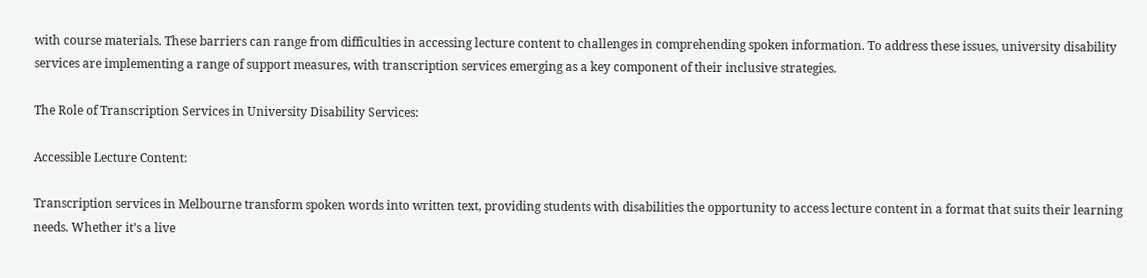with course materials. These barriers can range from difficulties in accessing lecture content to challenges in comprehending spoken information. To address these issues, university disability services are implementing a range of support measures, with transcription services emerging as a key component of their inclusive strategies.

The Role of Transcription Services in University Disability Services:

Accessible Lecture Content:

Transcription services in Melbourne transform spoken words into written text, providing students with disabilities the opportunity to access lecture content in a format that suits their learning needs. Whether it’s a live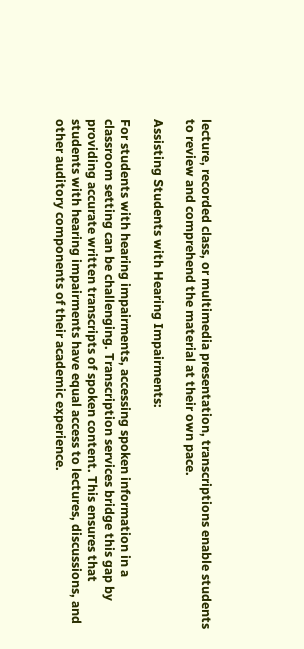lecture, recorded class, or multimedia presentation, transcriptions enable students to review and comprehend the material at their own pace.

Assisting Students with Hearing Impairments:

For students with hearing impairments, accessing spoken information in a classroom setting can be challenging. Transcription services bridge this gap by providing accurate written transcripts of spoken content. This ensures that students with hearing impairments have equal access to lectures, discussions, and other auditory components of their academic experience.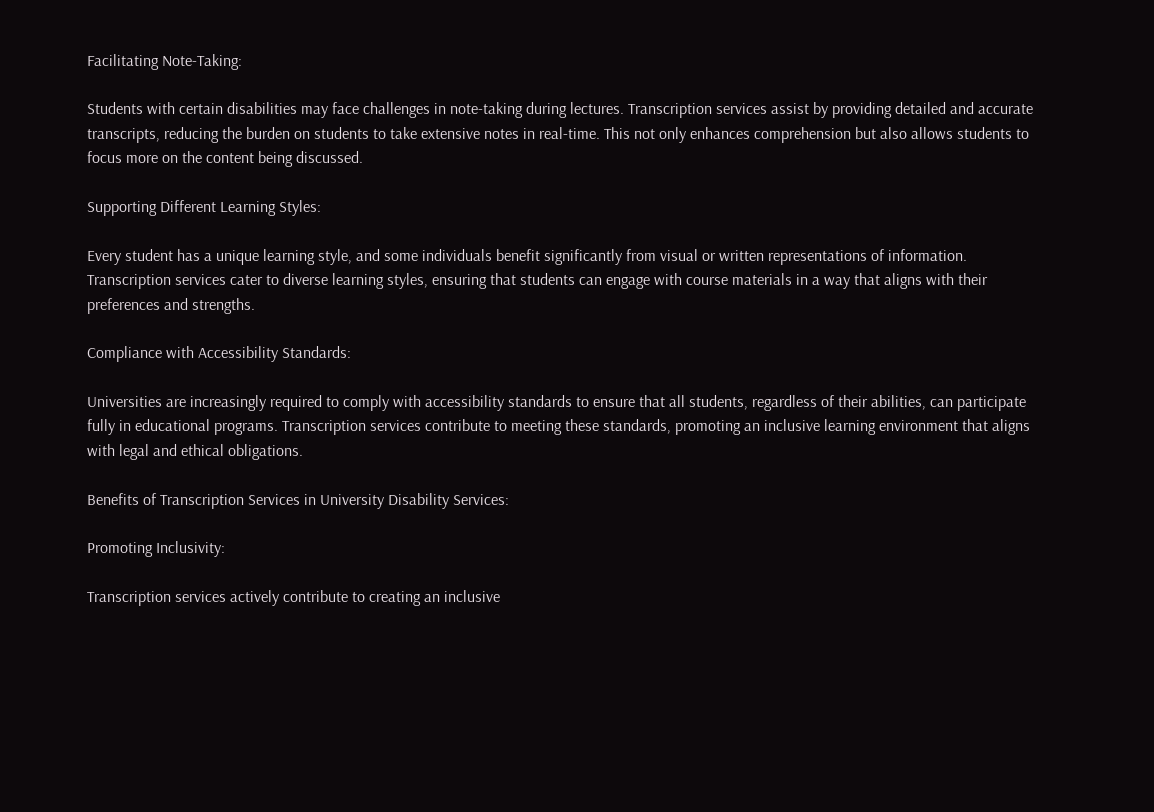Facilitating Note-Taking:

Students with certain disabilities may face challenges in note-taking during lectures. Transcription services assist by providing detailed and accurate transcripts, reducing the burden on students to take extensive notes in real-time. This not only enhances comprehension but also allows students to focus more on the content being discussed.

Supporting Different Learning Styles:

Every student has a unique learning style, and some individuals benefit significantly from visual or written representations of information. Transcription services cater to diverse learning styles, ensuring that students can engage with course materials in a way that aligns with their preferences and strengths.

Compliance with Accessibility Standards:

Universities are increasingly required to comply with accessibility standards to ensure that all students, regardless of their abilities, can participate fully in educational programs. Transcription services contribute to meeting these standards, promoting an inclusive learning environment that aligns with legal and ethical obligations.

Benefits of Transcription Services in University Disability Services:

Promoting Inclusivity:

Transcription services actively contribute to creating an inclusive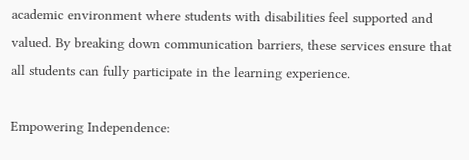academic environment where students with disabilities feel supported and valued. By breaking down communication barriers, these services ensure that all students can fully participate in the learning experience.

Empowering Independence: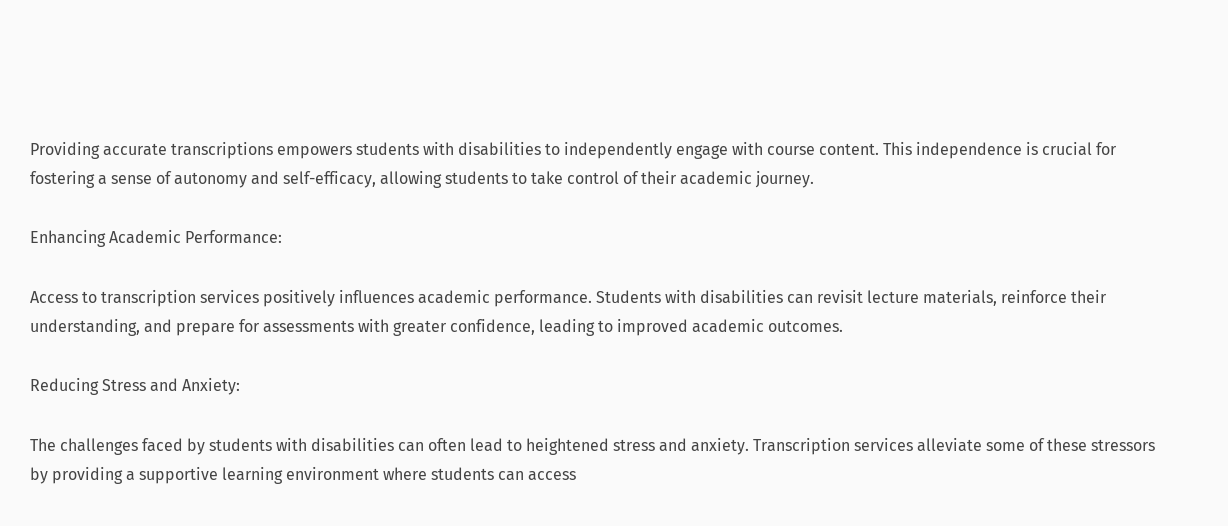Providing accurate transcriptions empowers students with disabilities to independently engage with course content. This independence is crucial for fostering a sense of autonomy and self-efficacy, allowing students to take control of their academic journey.

Enhancing Academic Performance:

Access to transcription services positively influences academic performance. Students with disabilities can revisit lecture materials, reinforce their understanding, and prepare for assessments with greater confidence, leading to improved academic outcomes.

Reducing Stress and Anxiety:

The challenges faced by students with disabilities can often lead to heightened stress and anxiety. Transcription services alleviate some of these stressors by providing a supportive learning environment where students can access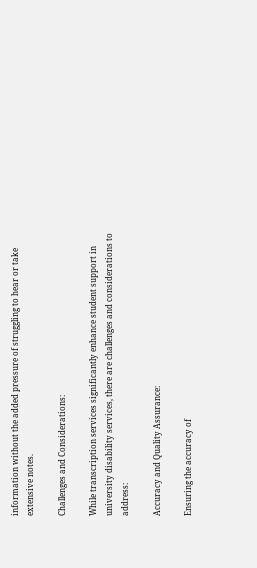information without the added pressure of struggling to hear or take extensive notes.

Challenges and Considerations:

While transcription services significantly enhance student support in university disability services, there are challenges and considerations to address:

Accuracy and Quality Assurance:

Ensuring the accuracy of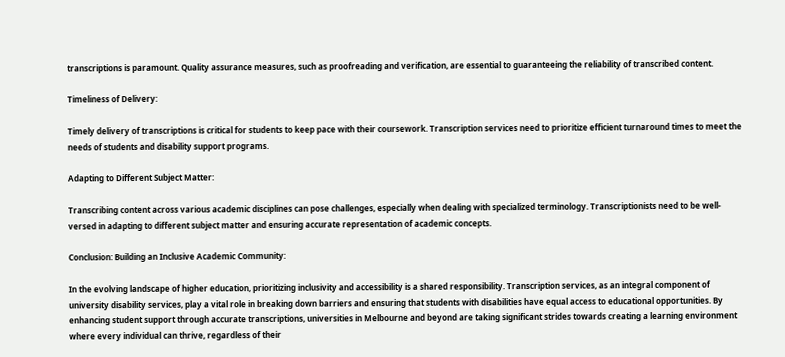transcriptions is paramount. Quality assurance measures, such as proofreading and verification, are essential to guaranteeing the reliability of transcribed content.

Timeliness of Delivery:

Timely delivery of transcriptions is critical for students to keep pace with their coursework. Transcription services need to prioritize efficient turnaround times to meet the needs of students and disability support programs.

Adapting to Different Subject Matter:

Transcribing content across various academic disciplines can pose challenges, especially when dealing with specialized terminology. Transcriptionists need to be well-versed in adapting to different subject matter and ensuring accurate representation of academic concepts.

Conclusion: Building an Inclusive Academic Community:

In the evolving landscape of higher education, prioritizing inclusivity and accessibility is a shared responsibility. Transcription services, as an integral component of university disability services, play a vital role in breaking down barriers and ensuring that students with disabilities have equal access to educational opportunities. By enhancing student support through accurate transcriptions, universities in Melbourne and beyond are taking significant strides towards creating a learning environment where every individual can thrive, regardless of their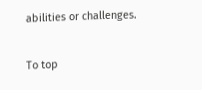abilities or challenges.

To top